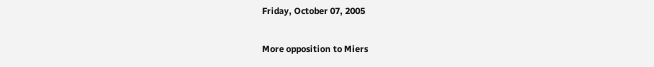Friday, October 07, 2005

More opposition to Miers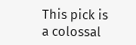This pick is a colossal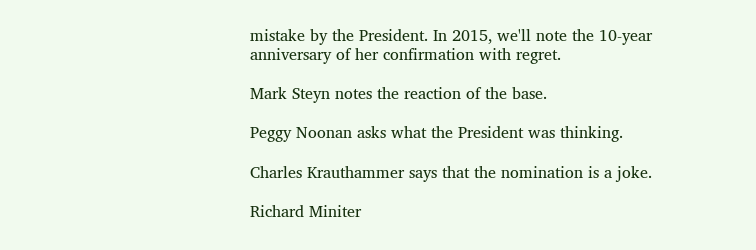mistake by the President. In 2015, we'll note the 10-year anniversary of her confirmation with regret.

Mark Steyn notes the reaction of the base.

Peggy Noonan asks what the President was thinking.

Charles Krauthammer says that the nomination is a joke.

Richard Miniter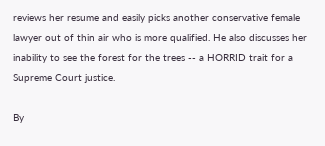reviews her resume and easily picks another conservative female lawyer out of thin air who is more qualified. He also discusses her inability to see the forest for the trees -- a HORRID trait for a Supreme Court justice.

By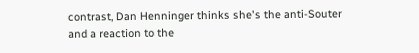contrast, Dan Henninger thinks she's the anti-Souter and a reaction to the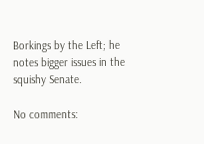Borkings by the Left; he notes bigger issues in the squishy Senate.

No comments: